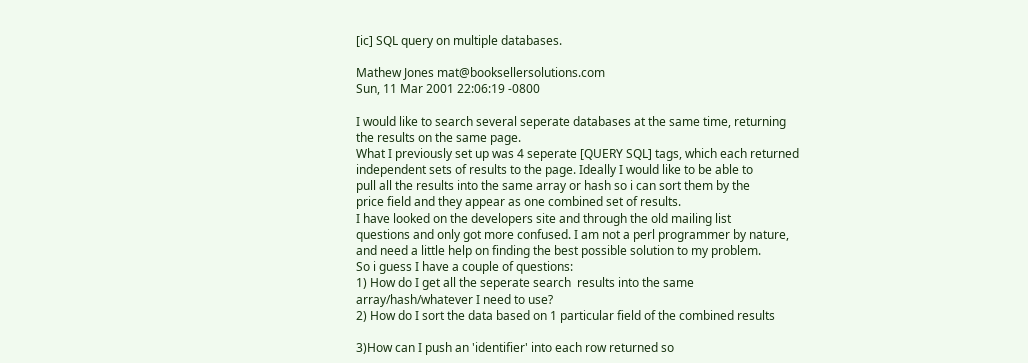[ic] SQL query on multiple databases.

Mathew Jones mat@booksellersolutions.com
Sun, 11 Mar 2001 22:06:19 -0800

I would like to search several seperate databases at the same time, returning
the results on the same page.
What I previously set up was 4 seperate [QUERY SQL] tags, which each returned
independent sets of results to the page. Ideally I would like to be able to
pull all the results into the same array or hash so i can sort them by the
price field and they appear as one combined set of results.
I have looked on the developers site and through the old mailing list
questions and only got more confused. I am not a perl programmer by nature,
and need a little help on finding the best possible solution to my problem.
So i guess I have a couple of questions:
1) How do I get all the seperate search  results into the same
array/hash/whatever I need to use?
2) How do I sort the data based on 1 particular field of the combined results

3)How can I push an 'identifier' into each row returned so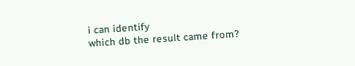i can identify
which db the result came from?